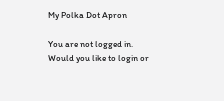My Polka Dot Apron

You are not logged in. Would you like to login or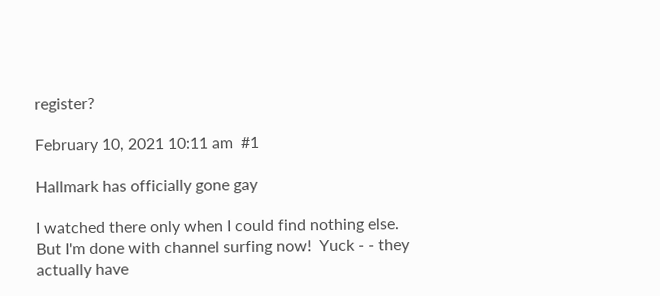register?

February 10, 2021 10:11 am  #1

Hallmark has officially gone gay

I watched there only when I could find nothing else.  But I'm done with channel surfing now!  Yuck - - they actually have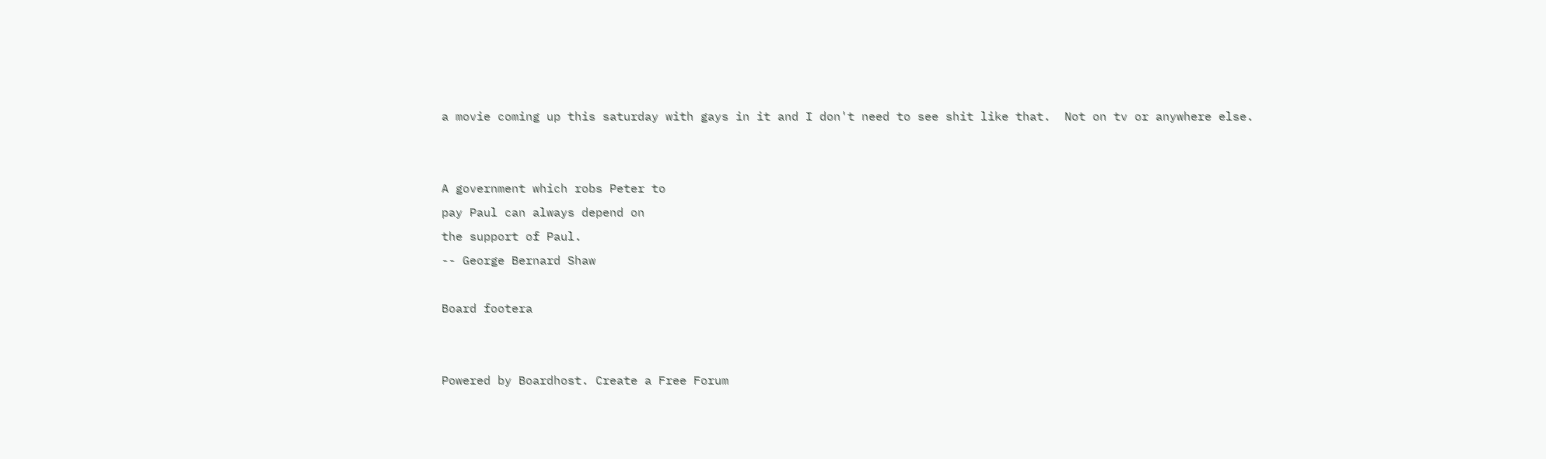a movie coming up this saturday with gays in it and I don't need to see shit like that.  Not on tv or anywhere else.


A government which robs Peter to
pay Paul can always depend on
the support of Paul.
-- George Bernard Shaw

Board footera


Powered by Boardhost. Create a Free Forum